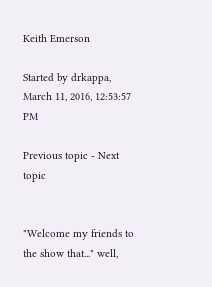Keith Emerson

Started by drkappa, March 11, 2016, 12:53:57 PM

Previous topic - Next topic


"Welcome my friends to the show that..." well,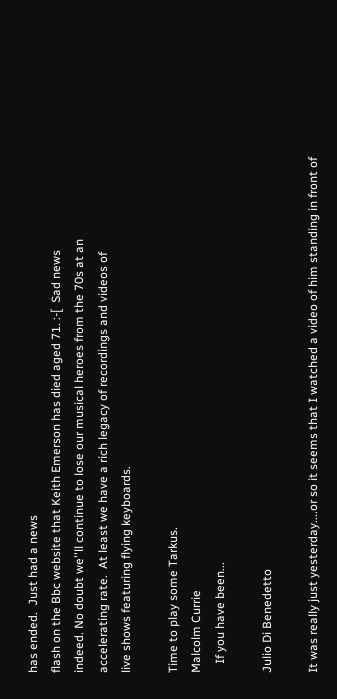has ended.  Just had a news
flash on the Bbc website that Keith Emerson has died aged 71. :-[  Sad news
indeed. No doubt we''ll continue to lose our musical heroes from the 70s at an
accelerating rate.  At least we have a rich legacy of recordings and videos of
live shows featuring flying keyboards.

Time to play some Tarkus.
Malcolm Currie
   If you have been...

Julio Di Benedetto

It was really just yesterday....or so it seems that I watched a video of him standing in front of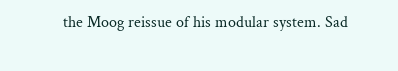the Moog reissue of his modular system. Sad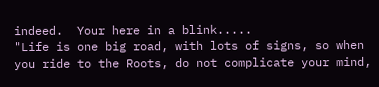indeed.  Your here in a blink.....
"Life is one big road, with lots of signs, so when you ride to the Roots, do not complicate your mind,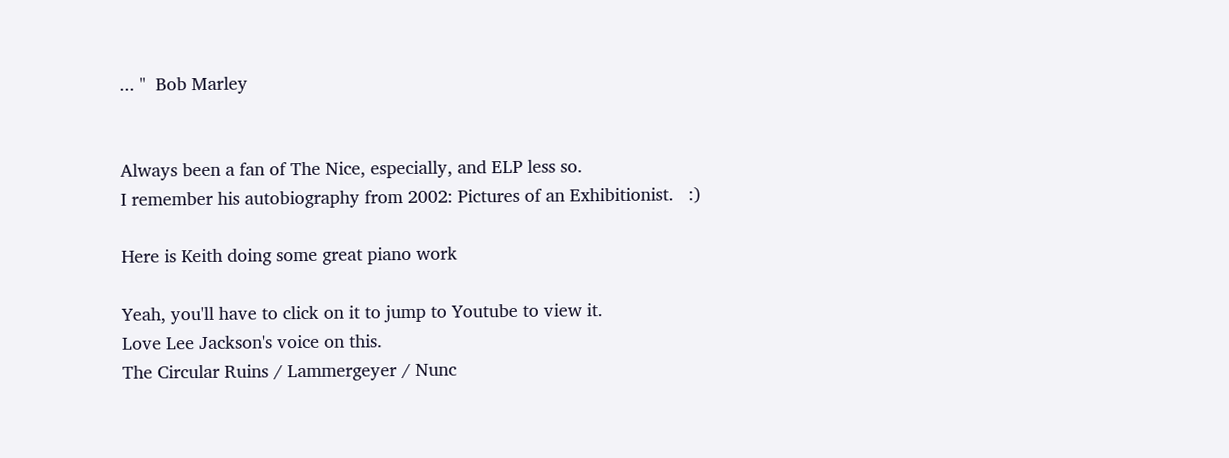... "  Bob Marley


Always been a fan of The Nice, especially, and ELP less so.
I remember his autobiography from 2002: Pictures of an Exhibitionist.   :)

Here is Keith doing some great piano work

Yeah, you'll have to click on it to jump to Youtube to view it.
Love Lee Jackson's voice on this.
The Circular Ruins / Lammergeyer / Nunc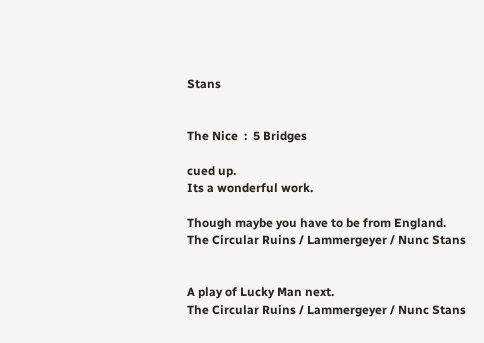Stans


The Nice  :  5 Bridges

cued up.
Its a wonderful work.

Though maybe you have to be from England.
The Circular Ruins / Lammergeyer / Nunc Stans


A play of Lucky Man next.
The Circular Ruins / Lammergeyer / Nunc Stans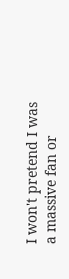I won't pretend I was a massive fan or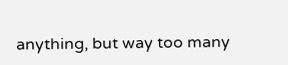anything, but way too many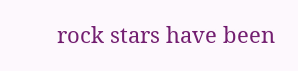rock stars have been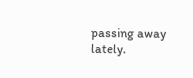passing away lately.